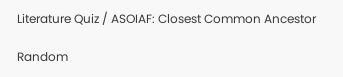Literature Quiz / ASOIAF: Closest Common Ancestor

Random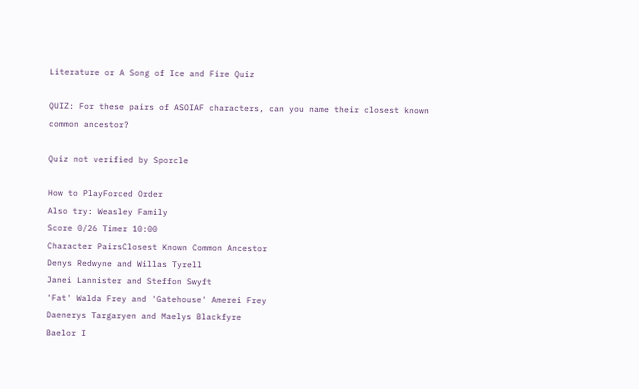Literature or A Song of Ice and Fire Quiz

QUIZ: For these pairs of ASOIAF characters, can you name their closest known common ancestor?

Quiz not verified by Sporcle

How to PlayForced Order
Also try: Weasley Family
Score 0/26 Timer 10:00
Character PairsClosest Known Common Ancestor
Denys Redwyne and Willas Tyrell
Janei Lannister and Steffon Swyft
'Fat' Walda Frey and 'Gatehouse' Amerei Frey
Daenerys Targaryen and Maelys Blackfyre
Baelor I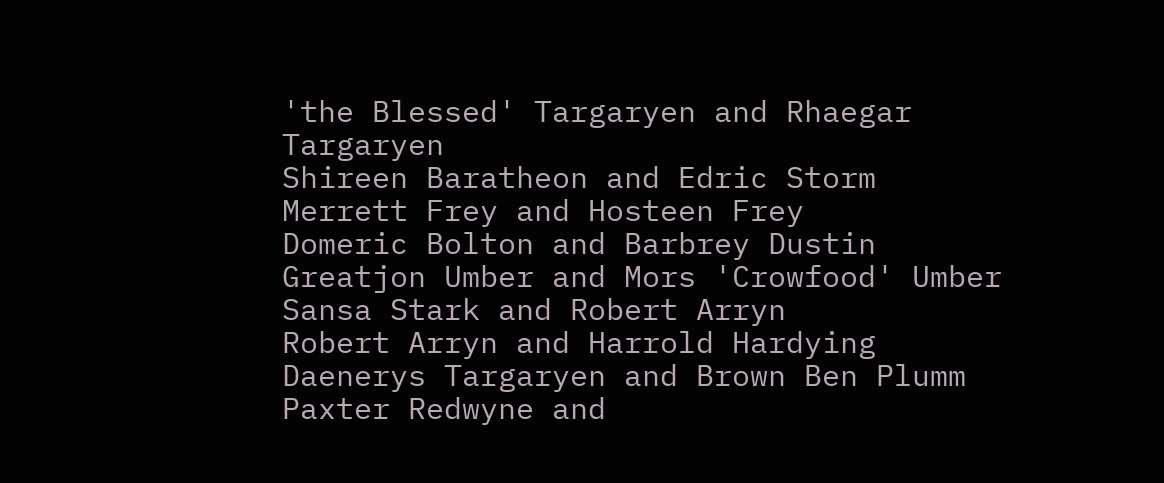'the Blessed' Targaryen and Rhaegar Targaryen
Shireen Baratheon and Edric Storm
Merrett Frey and Hosteen Frey
Domeric Bolton and Barbrey Dustin
Greatjon Umber and Mors 'Crowfood' Umber
Sansa Stark and Robert Arryn
Robert Arryn and Harrold Hardying
Daenerys Targaryen and Brown Ben Plumm
Paxter Redwyne and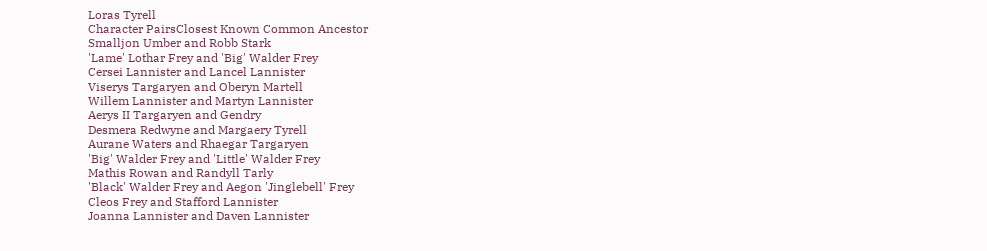Loras Tyrell
Character PairsClosest Known Common Ancestor
Smalljon Umber and Robb Stark
'Lame' Lothar Frey and 'Big' Walder Frey
Cersei Lannister and Lancel Lannister
Viserys Targaryen and Oberyn Martell
Willem Lannister and Martyn Lannister
Aerys II Targaryen and Gendry
Desmera Redwyne and Margaery Tyrell
Aurane Waters and Rhaegar Targaryen
'Big' Walder Frey and 'Little' Walder Frey
Mathis Rowan and Randyll Tarly
'Black' Walder Frey and Aegon 'Jinglebell' Frey
Cleos Frey and Stafford Lannister
Joanna Lannister and Daven Lannister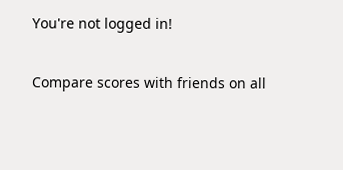You're not logged in!

Compare scores with friends on all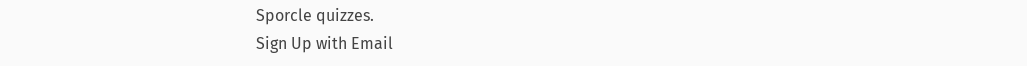Sporcle quizzes.
Sign Up with Email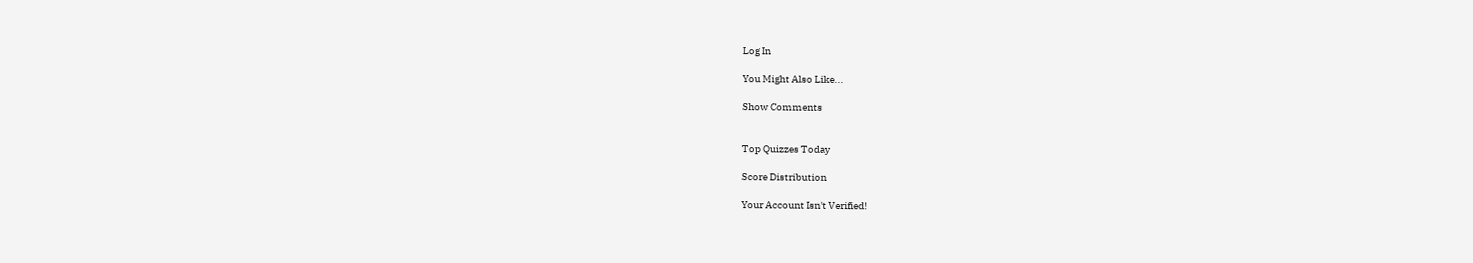Log In

You Might Also Like...

Show Comments


Top Quizzes Today

Score Distribution

Your Account Isn't Verified!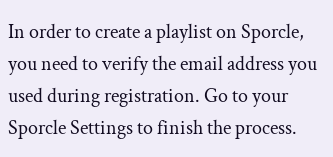In order to create a playlist on Sporcle, you need to verify the email address you used during registration. Go to your Sporcle Settings to finish the process.